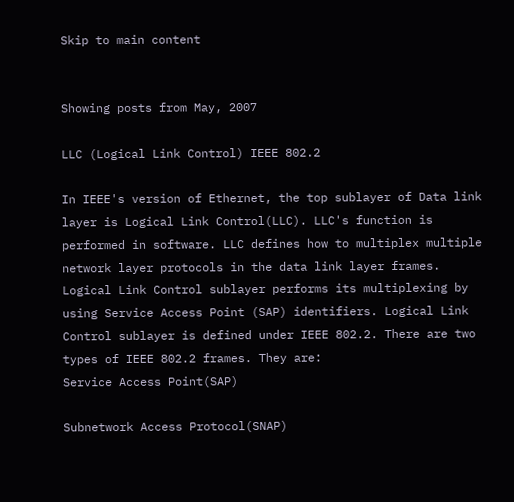Skip to main content


Showing posts from May, 2007

LLC (Logical Link Control) IEEE 802.2

In IEEE's version of Ethernet, the top sublayer of Data link layer is Logical Link Control(LLC). LLC's function is performed in software. LLC defines how to multiplex multiple network layer protocols in the data link layer frames. Logical Link Control sublayer performs its multiplexing by using Service Access Point (SAP) identifiers. Logical Link Control sublayer is defined under IEEE 802.2. There are two types of IEEE 802.2 frames. They are:
Service Access Point(SAP)

Subnetwork Access Protocol(SNAP)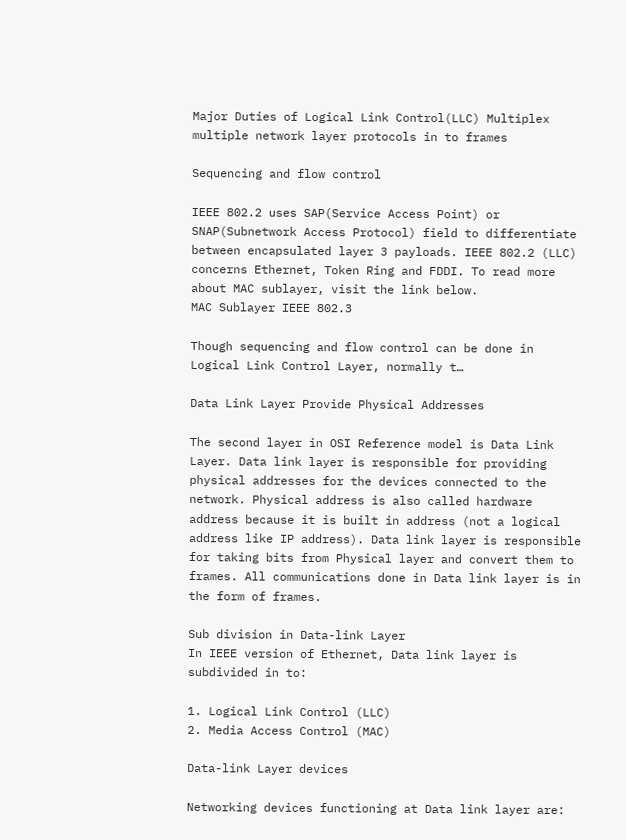Major Duties of Logical Link Control(LLC) Multiplex multiple network layer protocols in to frames

Sequencing and flow control

IEEE 802.2 uses SAP(Service Access Point) or SNAP(Subnetwork Access Protocol) field to differentiate between encapsulated layer 3 payloads. IEEE 802.2 (LLC) concerns Ethernet, Token Ring and FDDI. To read more about MAC sublayer, visit the link below.
MAC Sublayer IEEE 802.3

Though sequencing and flow control can be done in Logical Link Control Layer, normally t…

Data Link Layer Provide Physical Addresses

The second layer in OSI Reference model is Data Link Layer. Data link layer is responsible for providing physical addresses for the devices connected to the network. Physical address is also called hardware address because it is built in address (not a logical address like IP address). Data link layer is responsible for taking bits from Physical layer and convert them to frames. All communications done in Data link layer is in the form of frames.

Sub division in Data-link Layer
In IEEE version of Ethernet, Data link layer is subdivided in to:

1. Logical Link Control (LLC)
2. Media Access Control (MAC)

Data-link Layer devices

Networking devices functioning at Data link layer are: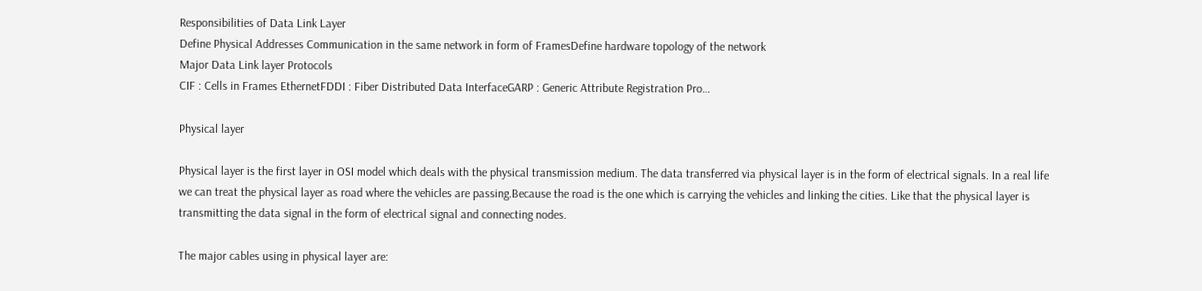Responsibilities of Data Link Layer
Define Physical Addresses Communication in the same network in form of FramesDefine hardware topology of the network
Major Data Link layer Protocols
CIF : Cells in Frames EthernetFDDI : Fiber Distributed Data InterfaceGARP : Generic Attribute Registration Pro…

Physical layer

Physical layer is the first layer in OSI model which deals with the physical transmission medium. The data transferred via physical layer is in the form of electrical signals. In a real life we can treat the physical layer as road where the vehicles are passing.Because the road is the one which is carrying the vehicles and linking the cities. Like that the physical layer is transmitting the data signal in the form of electrical signal and connecting nodes.

The major cables using in physical layer are: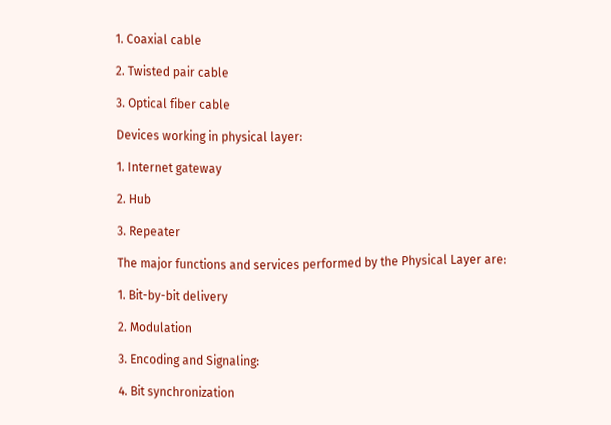1. Coaxial cable

2. Twisted pair cable

3. Optical fiber cable

Devices working in physical layer:

1. Internet gateway

2. Hub

3. Repeater

The major functions and services performed by the Physical Layer are:

1. Bit-by-bit delivery

2. Modulation

3. Encoding and Signaling:

4. Bit synchronization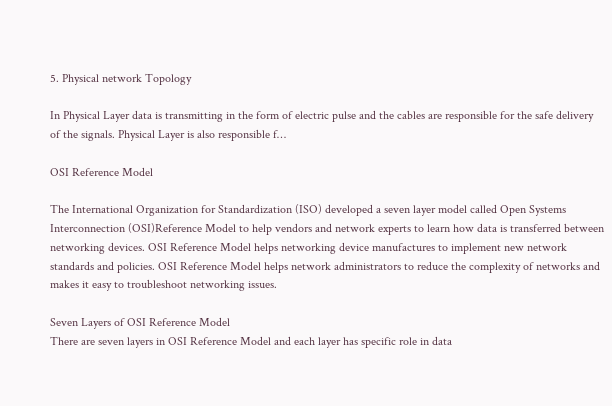5. Physical network Topology

In Physical Layer data is transmitting in the form of electric pulse and the cables are responsible for the safe delivery of the signals. Physical Layer is also responsible f…

OSI Reference Model

The International Organization for Standardization (ISO) developed a seven layer model called Open Systems Interconnection (OSI)Reference Model to help vendors and network experts to learn how data is transferred between networking devices. OSI Reference Model helps networking device manufactures to implement new network standards and policies. OSI Reference Model helps network administrators to reduce the complexity of networks and makes it easy to troubleshoot networking issues.

Seven Layers of OSI Reference Model
There are seven layers in OSI Reference Model and each layer has specific role in data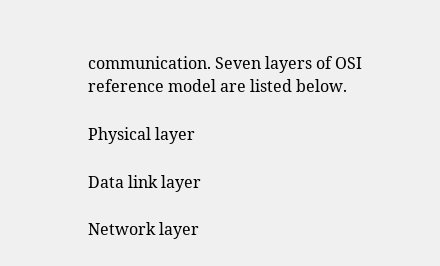communication. Seven layers of OSI reference model are listed below.

Physical layer

Data link layer

Network layer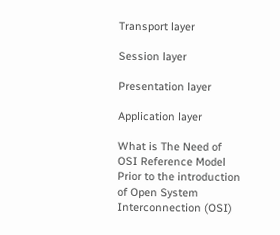Transport layer

Session layer

Presentation layer

Application layer

What is The Need of OSI Reference Model
Prior to the introduction of Open System Interconnection (OSI)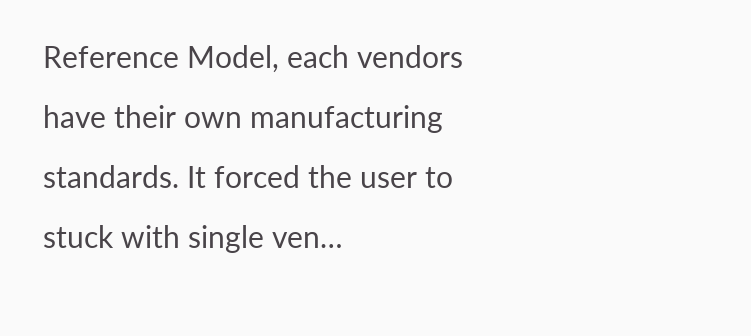Reference Model, each vendors have their own manufacturing standards. It forced the user to stuck with single ven…